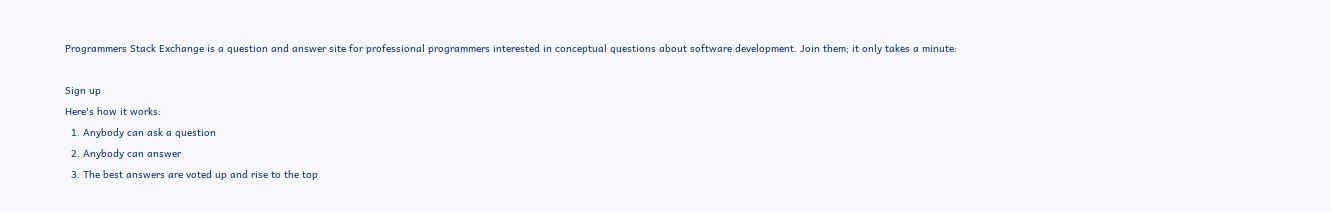Programmers Stack Exchange is a question and answer site for professional programmers interested in conceptual questions about software development. Join them; it only takes a minute:

Sign up
Here's how it works:
  1. Anybody can ask a question
  2. Anybody can answer
  3. The best answers are voted up and rise to the top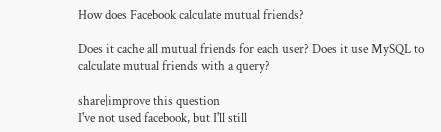How does Facebook calculate mutual friends?

Does it cache all mutual friends for each user? Does it use MySQL to calculate mutual friends with a query?

share|improve this question
I've not used facebook, but I'll still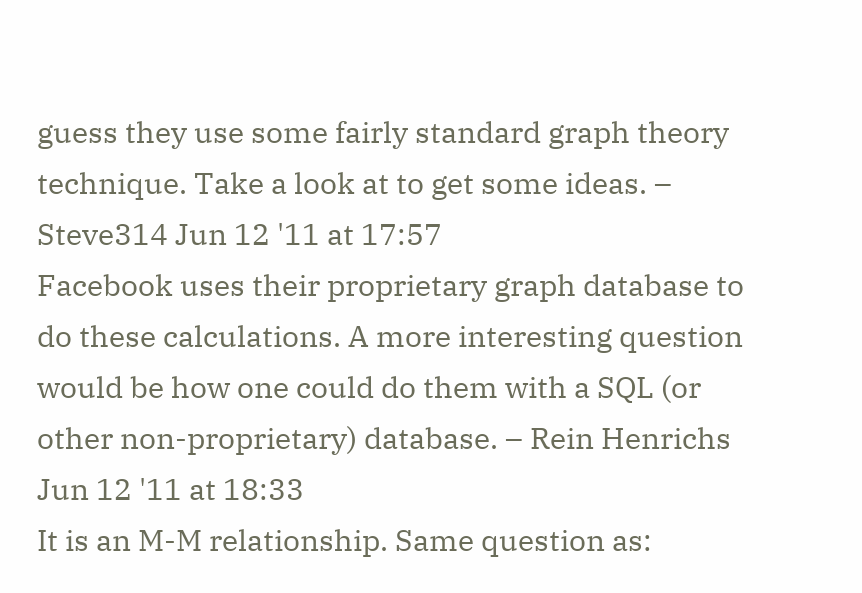guess they use some fairly standard graph theory technique. Take a look at to get some ideas. – Steve314 Jun 12 '11 at 17:57
Facebook uses their proprietary graph database to do these calculations. A more interesting question would be how one could do them with a SQL (or other non-proprietary) database. – Rein Henrichs Jun 12 '11 at 18:33
It is an M-M relationship. Same question as: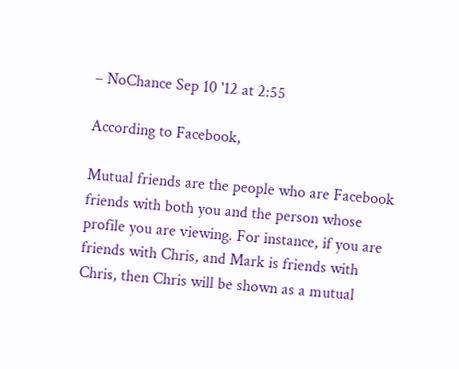– NoChance Sep 10 '12 at 2:55

According to Facebook,

Mutual friends are the people who are Facebook friends with both you and the person whose profile you are viewing. For instance, if you are friends with Chris, and Mark is friends with Chris, then Chris will be shown as a mutual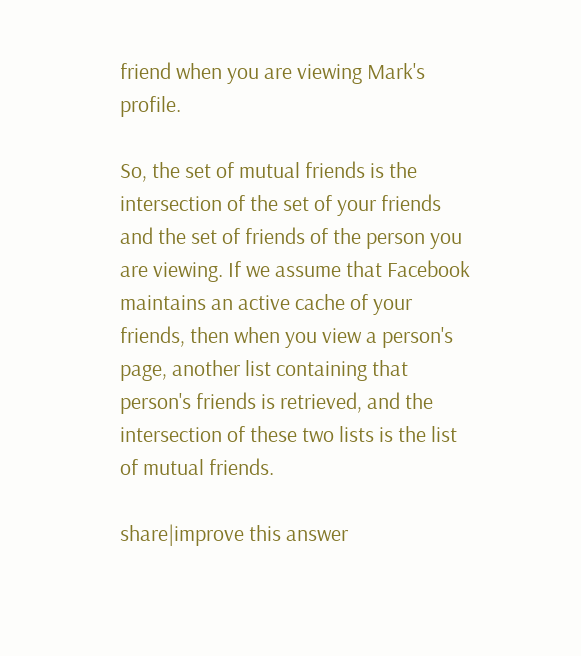friend when you are viewing Mark's profile.

So, the set of mutual friends is the intersection of the set of your friends and the set of friends of the person you are viewing. If we assume that Facebook maintains an active cache of your friends, then when you view a person's page, another list containing that person's friends is retrieved, and the intersection of these two lists is the list of mutual friends.

share|improve this answer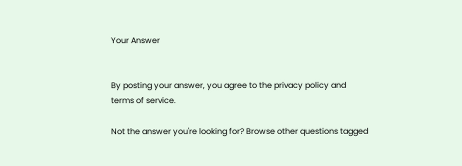Your Answer


By posting your answer, you agree to the privacy policy and terms of service.

Not the answer you're looking for? Browse other questions tagged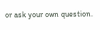or ask your own question.